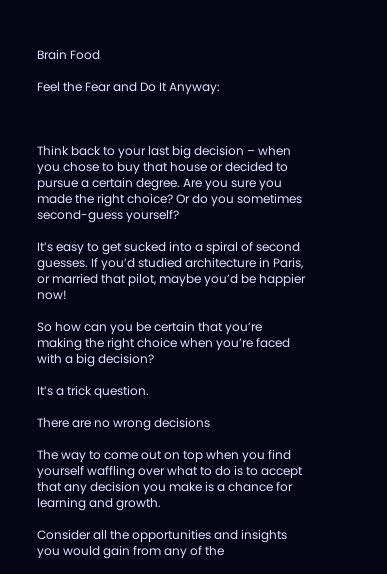Brain Food

Feel the Fear and Do It Anyway:



Think back to your last big decision – when you chose to buy that house or decided to pursue a certain degree. Are you sure you made the right choice? Or do you sometimes second-guess yourself?

It’s easy to get sucked into a spiral of second guesses. If you’d studied architecture in Paris, or married that pilot, maybe you’d be happier now!

So how can you be certain that you’re making the right choice when you’re faced with a big decision?

It’s a trick question.

There are no wrong decisions

The way to come out on top when you find yourself waffling over what to do is to accept that any decision you make is a chance for learning and growth.

Consider all the opportunities and insights you would gain from any of the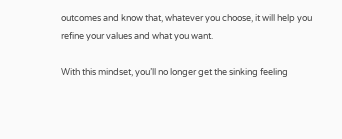outcomes and know that, whatever you choose, it will help you refine your values and what you want.

With this mindset, you’ll no longer get the sinking feeling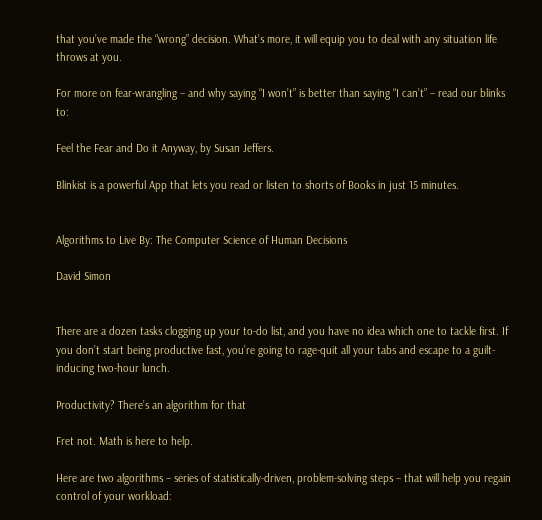that you’ve made the “wrong” decision. What’s more, it will equip you to deal with any situation life throws at you.

For more on fear-wrangling – and why saying “I won’t” is better than saying “I can’t” – read our blinks to:

Feel the Fear and Do it Anyway, by Susan Jeffers.

Blinkist is a powerful App that lets you read or listen to shorts of Books in just 15 minutes.


Algorithms to Live By: The Computer Science of Human Decisions

David Simon


There are a dozen tasks clogging up your to-do list, and you have no idea which one to tackle first. If you don’t start being productive fast, you’re going to rage-quit all your tabs and escape to a guilt-inducing two-hour lunch.

Productivity? There’s an algorithm for that

Fret not. Math is here to help.

Here are two algorithms – series of statistically-driven, problem-solving steps – that will help you regain control of your workload: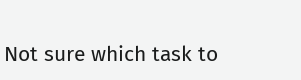Not sure which task to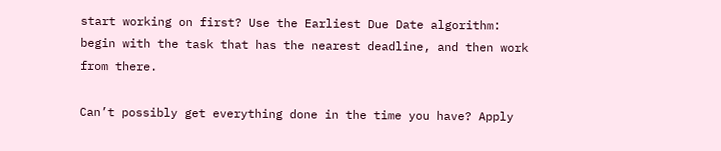start working on first? Use the Earliest Due Date algorithm: begin with the task that has the nearest deadline, and then work from there.

Can’t possibly get everything done in the time you have? Apply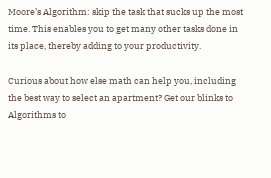Moore’s Algorithm: skip the task that sucks up the most time. This enables you to get many other tasks done in its place, thereby adding to your productivity.

Curious about how else math can help you, including the best way to select an apartment? Get our blinks to Algorithms to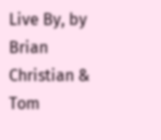Live By, by Brian Christian & Tom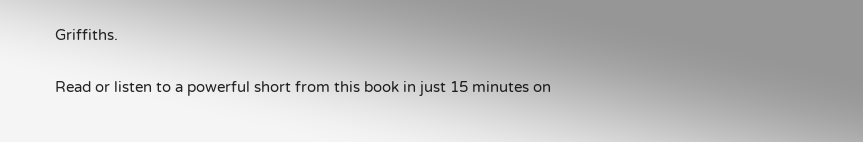Griffiths.

Read or listen to a powerful short from this book in just 15 minutes on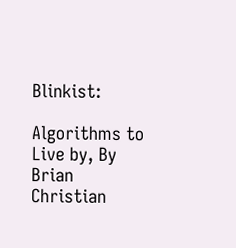Blinkist:

Algorithms to Live by, By Brian Christian